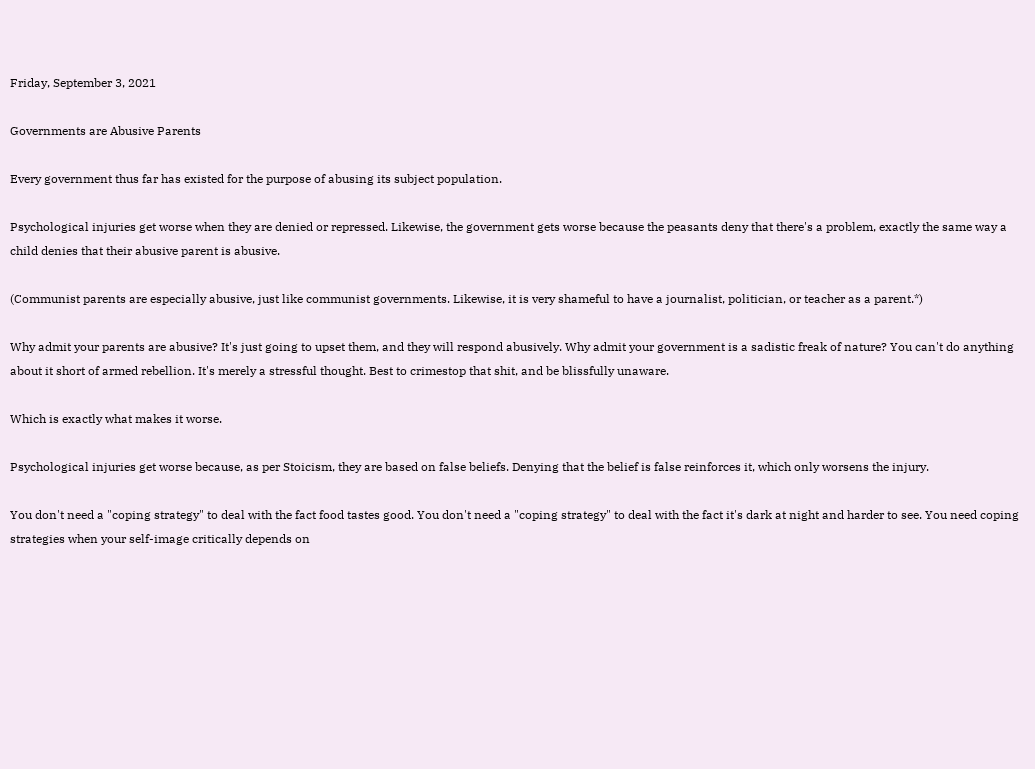Friday, September 3, 2021

Governments are Abusive Parents

Every government thus far has existed for the purpose of abusing its subject population.

Psychological injuries get worse when they are denied or repressed. Likewise, the government gets worse because the peasants deny that there's a problem, exactly the same way a child denies that their abusive parent is abusive.

(Communist parents are especially abusive, just like communist governments. Likewise, it is very shameful to have a journalist, politician, or teacher as a parent.*)

Why admit your parents are abusive? It's just going to upset them, and they will respond abusively. Why admit your government is a sadistic freak of nature? You can't do anything about it short of armed rebellion. It's merely a stressful thought. Best to crimestop that shit, and be blissfully unaware.

Which is exactly what makes it worse.

Psychological injuries get worse because, as per Stoicism, they are based on false beliefs. Denying that the belief is false reinforces it, which only worsens the injury.

You don't need a "coping strategy" to deal with the fact food tastes good. You don't need a "coping strategy" to deal with the fact it's dark at night and harder to see. You need coping strategies when your self-image critically depends on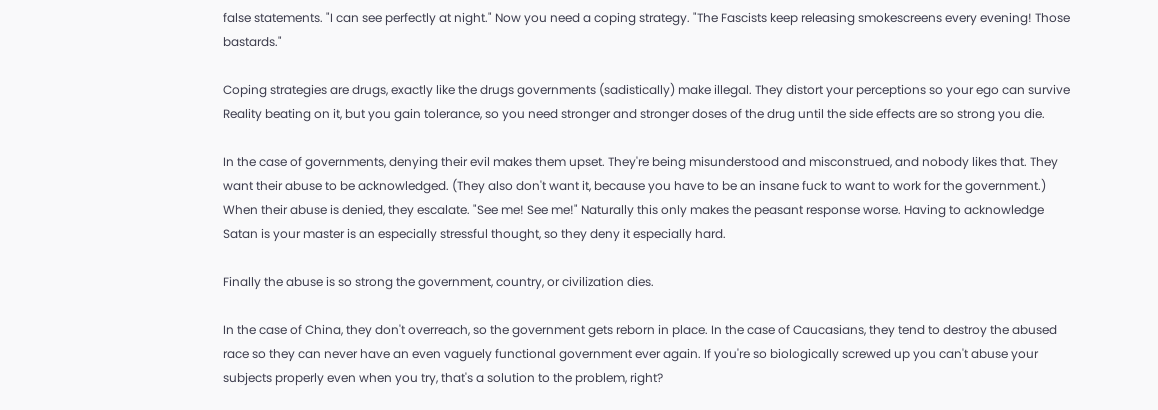false statements. "I can see perfectly at night." Now you need a coping strategy. "The Fascists keep releasing smokescreens every evening! Those bastards."

Coping strategies are drugs, exactly like the drugs governments (sadistically) make illegal. They distort your perceptions so your ego can survive Reality beating on it, but you gain tolerance, so you need stronger and stronger doses of the drug until the side effects are so strong you die.

In the case of governments, denying their evil makes them upset. They're being misunderstood and misconstrued, and nobody likes that. They want their abuse to be acknowledged. (They also don't want it, because you have to be an insane fuck to want to work for the government.) When their abuse is denied, they escalate. "See me! See me!" Naturally this only makes the peasant response worse. Having to acknowledge Satan is your master is an especially stressful thought, so they deny it especially hard.

Finally the abuse is so strong the government, country, or civilization dies.

In the case of China, they don't overreach, so the government gets reborn in place. In the case of Caucasians, they tend to destroy the abused race so they can never have an even vaguely functional government ever again. If you're so biologically screwed up you can't abuse your subjects properly even when you try, that's a solution to the problem, right?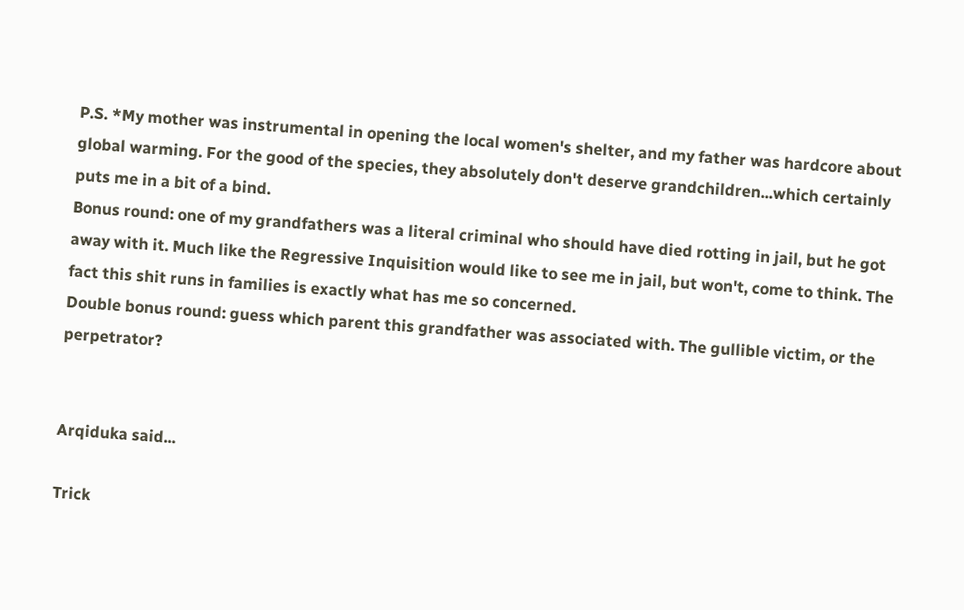P.S. *My mother was instrumental in opening the local women's shelter, and my father was hardcore about global warming. For the good of the species, they absolutely don't deserve grandchildren...which certainly puts me in a bit of a bind.
Bonus round: one of my grandfathers was a literal criminal who should have died rotting in jail, but he got away with it. Much like the Regressive Inquisition would like to see me in jail, but won't, come to think. The fact this shit runs in families is exactly what has me so concerned.
Double bonus round: guess which parent this grandfather was associated with. The gullible victim, or the perpetrator?


Arqiduka said...

Trick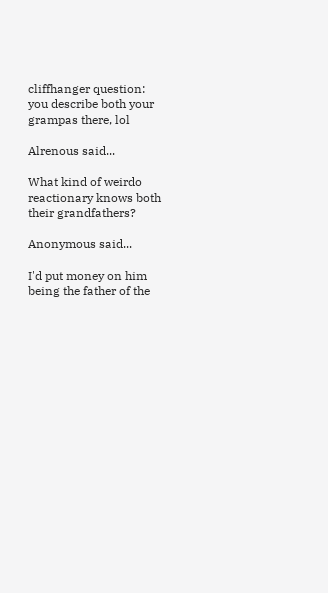cliffhanger question: you describe both your grampas there, lol

Alrenous said...

What kind of weirdo reactionary knows both their grandfathers?

Anonymous said...

I'd put money on him being the father of the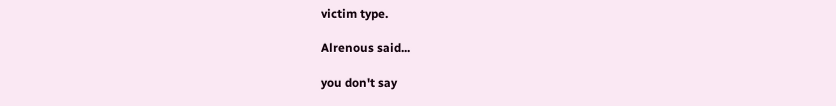victim type.

Alrenous said...

you don't say